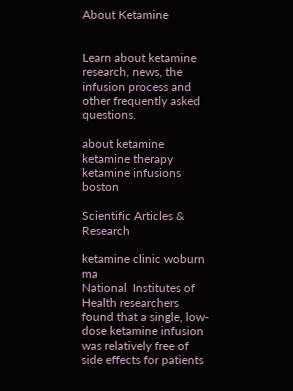About Ketamine


Learn about ketamine research, news, the infusion process and other frequently asked questions.

about ketamine
ketamine therapy
ketamine infusions boston

Scientific Articles & Research

ketamine clinic woburn ma
National  Institutes of Health researchers found that a single, low-dose ketamine infusion was relatively free of side effects for patients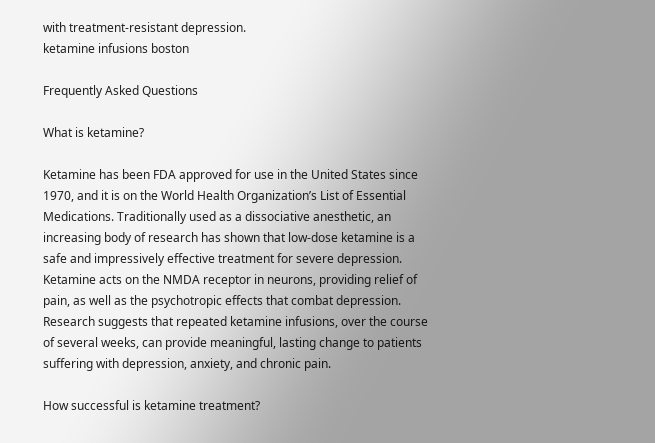with treatment-resistant depression.
ketamine infusions boston

Frequently Asked Questions

What is ketamine?

Ketamine has been FDA approved for use in the United States since 1970, and it is on the World Health Organization’s List of Essential Medications. Traditionally used as a dissociative anesthetic, an increasing body of research has shown that low-dose ketamine is a safe and impressively effective treatment for severe depression. Ketamine acts on the NMDA receptor in neurons, providing relief of pain, as well as the psychotropic effects that combat depression. Research suggests that repeated ketamine infusions, over the course of several weeks, can provide meaningful, lasting change to patients suffering with depression, anxiety, and chronic pain.

How successful is ketamine treatment?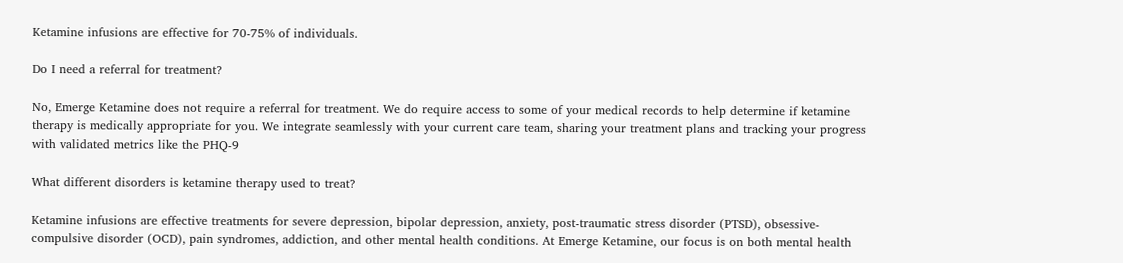Ketamine infusions are effective for 70-75% of individuals.

Do I need a referral for treatment?

No, Emerge Ketamine does not require a referral for treatment. We do require access to some of your medical records to help determine if ketamine therapy is medically appropriate for you. We integrate seamlessly with your current care team, sharing your treatment plans and tracking your progress with validated metrics like the PHQ-9

What different disorders is ketamine therapy used to treat?

Ketamine infusions are effective treatments for severe depression, bipolar depression, anxiety, post-traumatic stress disorder (PTSD), obsessive-compulsive disorder (OCD), pain syndromes, addiction, and other mental health conditions. At Emerge Ketamine, our focus is on both mental health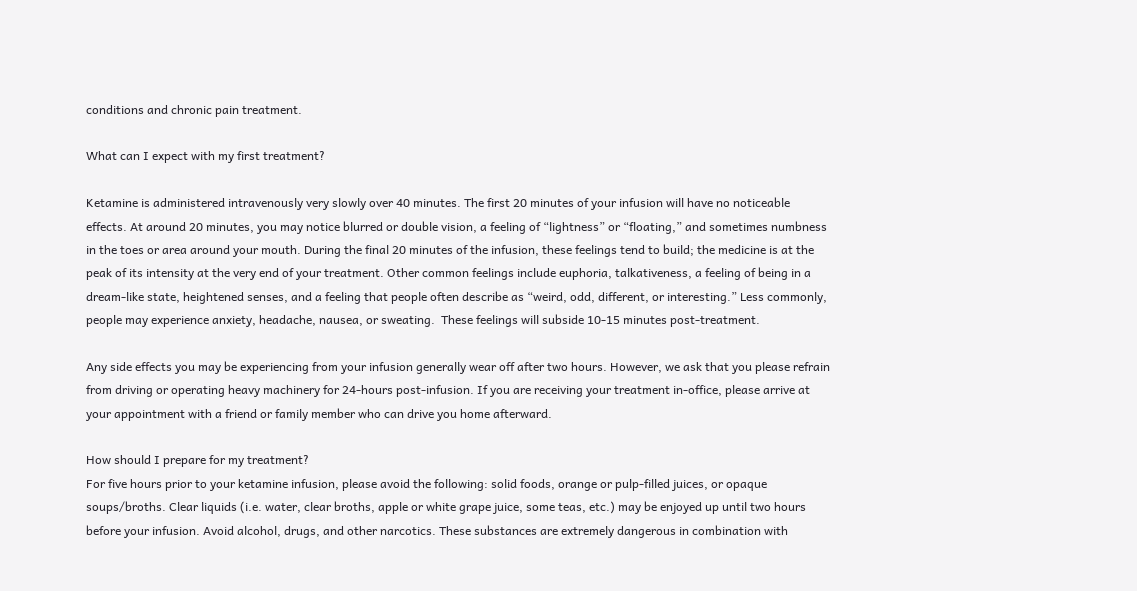conditions and chronic pain treatment.

What can I expect with my first treatment?

Ketamine is administered intravenously very slowly over 40 minutes. The first 20 minutes of your infusion will have no noticeable effects. At around 20 minutes, you may notice blurred or double vision, a feeling of “lightness” or “floating,” and sometimes numbness in the toes or area around your mouth. During the final 20 minutes of the infusion, these feelings tend to build; the medicine is at the peak of its intensity at the very end of your treatment. Other common feelings include euphoria, talkativeness, a feeling of being in a dream-like state, heightened senses, and a feeling that people often describe as “weird, odd, different, or interesting.” Less commonly, people may experience anxiety, headache, nausea, or sweating.  These feelings will subside 10-15 minutes post-treatment.

Any side effects you may be experiencing from your infusion generally wear off after two hours. However, we ask that you please refrain from driving or operating heavy machinery for 24-hours post-infusion. If you are receiving your treatment in-office, please arrive at your appointment with a friend or family member who can drive you home afterward.

How should I prepare for my treatment?
For five hours prior to your ketamine infusion, please avoid the following: solid foods, orange or pulp-filled juices, or opaque soups/broths. Clear liquids (i.e. water, clear broths, apple or white grape juice, some teas, etc.) may be enjoyed up until two hours before your infusion. Avoid alcohol, drugs, and other narcotics. These substances are extremely dangerous in combination with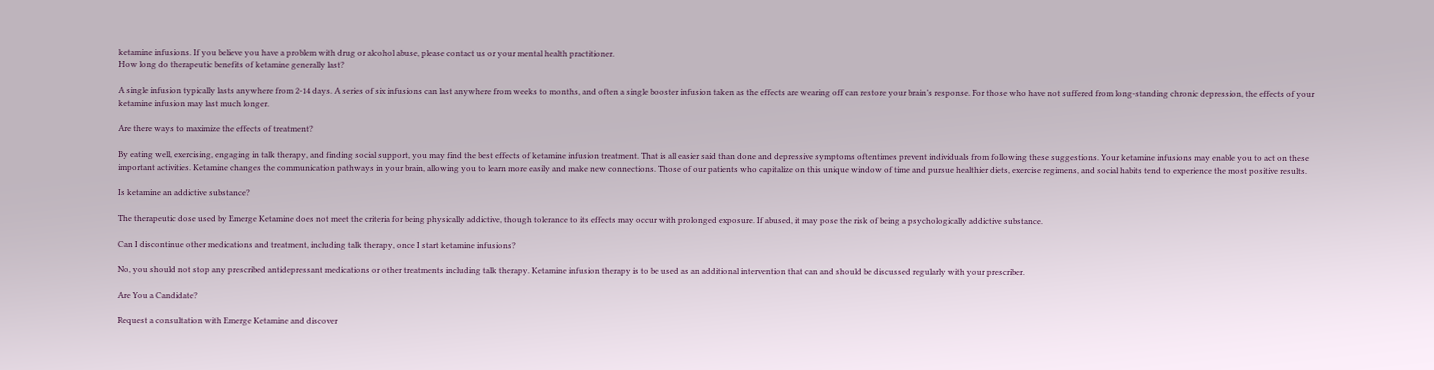ketamine infusions. If you believe you have a problem with drug or alcohol abuse, please contact us or your mental health practitioner.
How long do therapeutic benefits of ketamine generally last?

A single infusion typically lasts anywhere from 2-14 days. A series of six infusions can last anywhere from weeks to months, and often a single booster infusion taken as the effects are wearing off can restore your brain’s response. For those who have not suffered from long-standing chronic depression, the effects of your ketamine infusion may last much longer.

Are there ways to maximize the effects of treatment?

By eating well, exercising, engaging in talk therapy, and finding social support, you may find the best effects of ketamine infusion treatment. That is all easier said than done and depressive symptoms oftentimes prevent individuals from following these suggestions. Your ketamine infusions may enable you to act on these important activities. Ketamine changes the communication pathways in your brain, allowing you to learn more easily and make new connections. Those of our patients who capitalize on this unique window of time and pursue healthier diets, exercise regimens, and social habits tend to experience the most positive results.

Is ketamine an addictive substance?

The therapeutic dose used by Emerge Ketamine does not meet the criteria for being physically addictive, though tolerance to its effects may occur with prolonged exposure. If abused, it may pose the risk of being a psychologically addictive substance.

Can I discontinue other medications and treatment, including talk therapy, once I start ketamine infusions?

No, you should not stop any prescribed antidepressant medications or other treatments including talk therapy. Ketamine infusion therapy is to be used as an additional intervention that can and should be discussed regularly with your prescriber.

Are You a Candidate?

Request a consultation with Emerge Ketamine and discover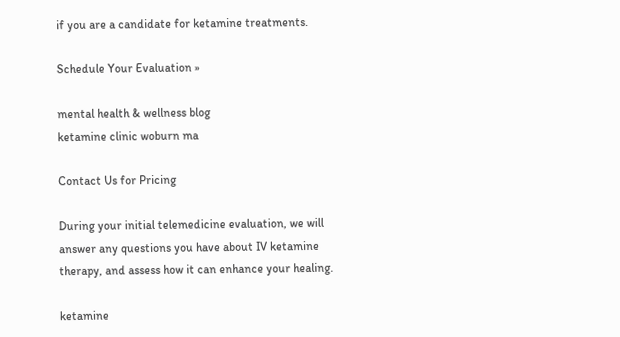if you are a candidate for ketamine treatments.

Schedule Your Evaluation »

mental health & wellness blog
ketamine clinic woburn ma

Contact Us for Pricing

During your initial telemedicine evaluation, we will answer any questions you have about IV ketamine therapy, and assess how it can enhance your healing.

ketamine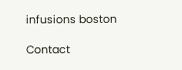infusions boston

Contact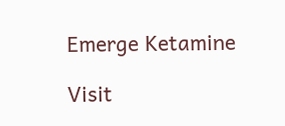Emerge Ketamine

Visit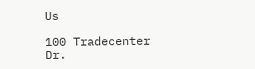Us

100 Tradecenter Dr.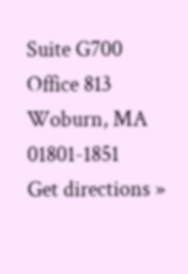Suite G700
Office 813
Woburn, MA 01801-1851
Get directions »